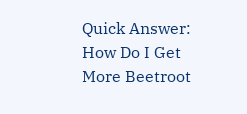Quick Answer: How Do I Get More Beetroot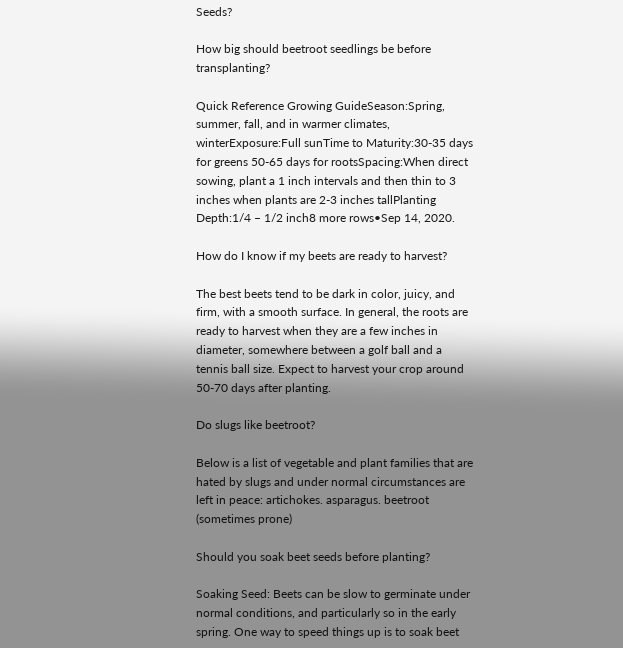Seeds?

How big should beetroot seedlings be before transplanting?

Quick Reference Growing GuideSeason:Spring, summer, fall, and in warmer climates, winterExposure:Full sunTime to Maturity:30-35 days for greens 50-65 days for rootsSpacing:When direct sowing, plant a 1 inch intervals and then thin to 3 inches when plants are 2-3 inches tallPlanting Depth:1/4 – 1/2 inch8 more rows•Sep 14, 2020.

How do I know if my beets are ready to harvest?

The best beets tend to be dark in color, juicy, and firm, with a smooth surface. In general, the roots are ready to harvest when they are a few inches in diameter, somewhere between a golf ball and a tennis ball size. Expect to harvest your crop around 50-70 days after planting.

Do slugs like beetroot?

Below is a list of vegetable and plant families that are hated by slugs and under normal circumstances are left in peace: artichokes. asparagus. beetroot (sometimes prone)

Should you soak beet seeds before planting?

Soaking Seed: Beets can be slow to germinate under normal conditions, and particularly so in the early spring. One way to speed things up is to soak beet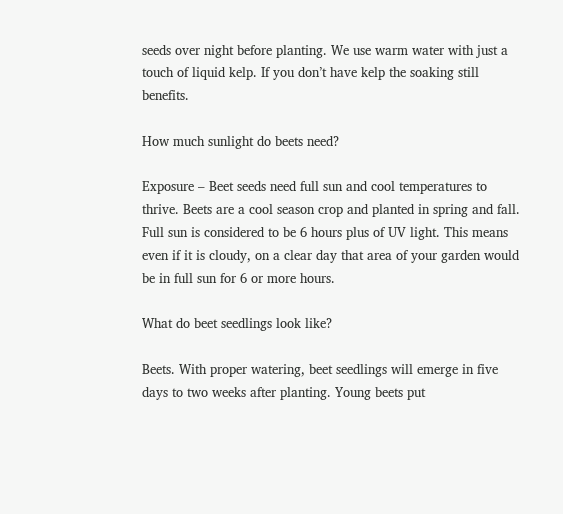seeds over night before planting. We use warm water with just a touch of liquid kelp. If you don’t have kelp the soaking still benefits.

How much sunlight do beets need?

Exposure – Beet seeds need full sun and cool temperatures to thrive. Beets are a cool season crop and planted in spring and fall. Full sun is considered to be 6 hours plus of UV light. This means even if it is cloudy, on a clear day that area of your garden would be in full sun for 6 or more hours.

What do beet seedlings look like?

Beets. With proper watering, beet seedlings will emerge in five days to two weeks after planting. Young beets put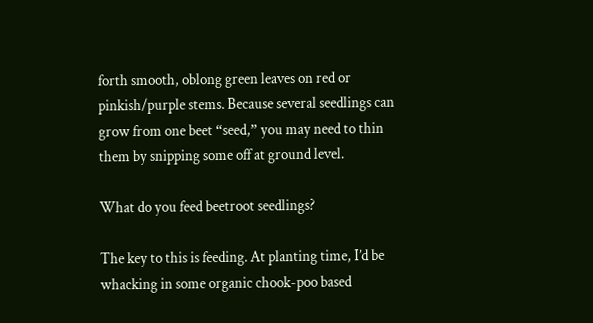forth smooth, oblong green leaves on red or pinkish/purple stems. Because several seedlings can grow from one beet “seed,” you may need to thin them by snipping some off at ground level.

What do you feed beetroot seedlings?

The key to this is feeding. At planting time, I’d be whacking in some organic chook-poo based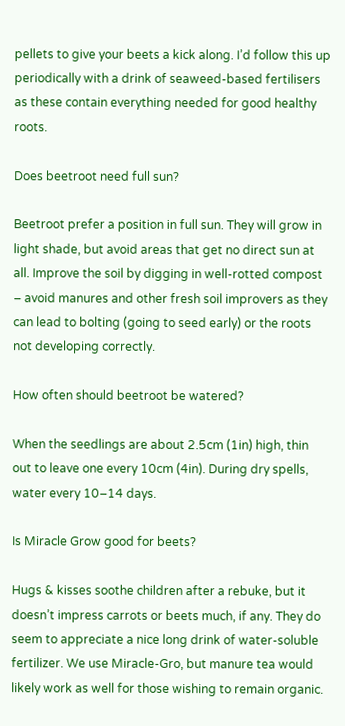pellets to give your beets a kick along. I’d follow this up periodically with a drink of seaweed-based fertilisers as these contain everything needed for good healthy roots.

Does beetroot need full sun?

Beetroot prefer a position in full sun. They will grow in light shade, but avoid areas that get no direct sun at all. Improve the soil by digging in well-rotted compost – avoid manures and other fresh soil improvers as they can lead to bolting (going to seed early) or the roots not developing correctly.

How often should beetroot be watered?

When the seedlings are about 2.5cm (1in) high, thin out to leave one every 10cm (4in). During dry spells, water every 10–14 days.

Is Miracle Grow good for beets?

Hugs & kisses soothe children after a rebuke, but it doesn’t impress carrots or beets much, if any. They do seem to appreciate a nice long drink of water-soluble fertilizer. We use Miracle-Gro, but manure tea would likely work as well for those wishing to remain organic.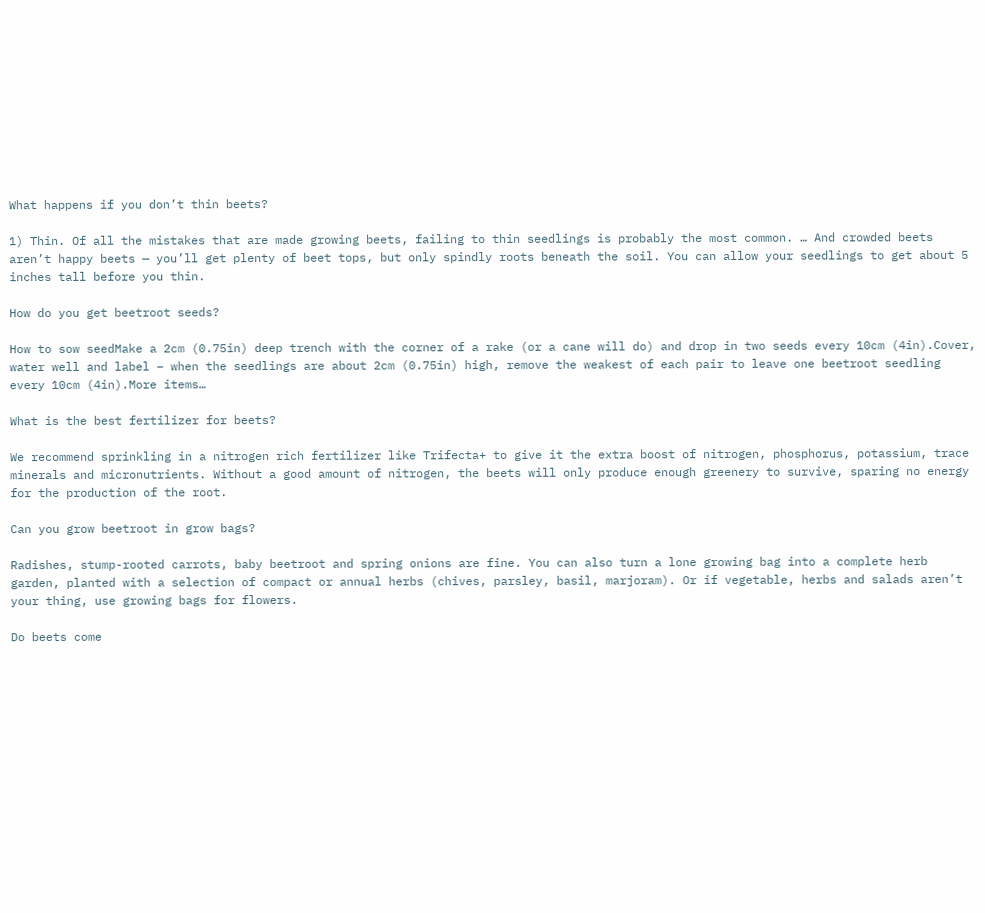What happens if you don’t thin beets?

1) Thin. Of all the mistakes that are made growing beets, failing to thin seedlings is probably the most common. … And crowded beets aren’t happy beets — you’ll get plenty of beet tops, but only spindly roots beneath the soil. You can allow your seedlings to get about 5 inches tall before you thin.

How do you get beetroot seeds?

How to sow seedMake a 2cm (0.75in) deep trench with the corner of a rake (or a cane will do) and drop in two seeds every 10cm (4in).Cover, water well and label – when the seedlings are about 2cm (0.75in) high, remove the weakest of each pair to leave one beetroot seedling every 10cm (4in).More items…

What is the best fertilizer for beets?

We recommend sprinkling in a nitrogen rich fertilizer like Trifecta+ to give it the extra boost of nitrogen, phosphorus, potassium, trace minerals and micronutrients. Without a good amount of nitrogen, the beets will only produce enough greenery to survive, sparing no energy for the production of the root.

Can you grow beetroot in grow bags?

Radishes, stump-rooted carrots, baby beetroot and spring onions are fine. You can also turn a lone growing bag into a complete herb garden, planted with a selection of compact or annual herbs (chives, parsley, basil, marjoram). Or if vegetable, herbs and salads aren’t your thing, use growing bags for flowers.

Do beets come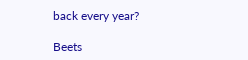back every year?

Beets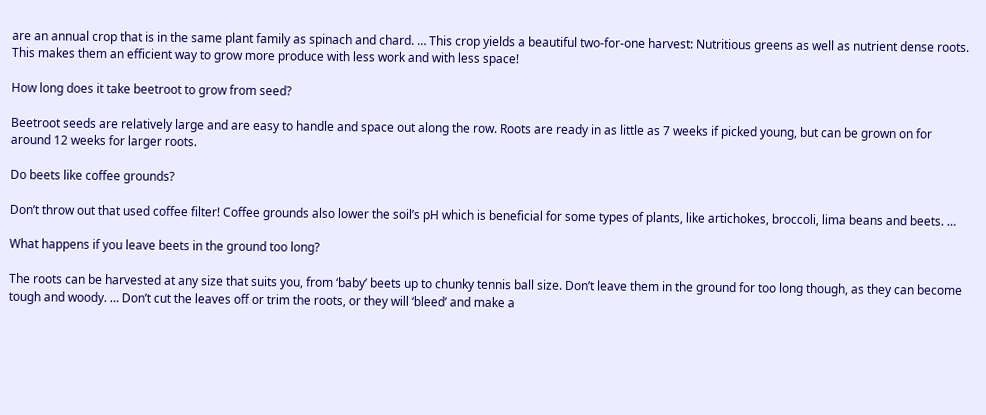are an annual crop that is in the same plant family as spinach and chard. … This crop yields a beautiful two-for-one harvest: Nutritious greens as well as nutrient dense roots. This makes them an efficient way to grow more produce with less work and with less space!

How long does it take beetroot to grow from seed?

Beetroot seeds are relatively large and are easy to handle and space out along the row. Roots are ready in as little as 7 weeks if picked young, but can be grown on for around 12 weeks for larger roots.

Do beets like coffee grounds?

Don’t throw out that used coffee filter! Coffee grounds also lower the soil’s pH which is beneficial for some types of plants, like artichokes, broccoli, lima beans and beets. …

What happens if you leave beets in the ground too long?

The roots can be harvested at any size that suits you, from ‘baby’ beets up to chunky tennis ball size. Don’t leave them in the ground for too long though, as they can become tough and woody. … Don’t cut the leaves off or trim the roots, or they will ‘bleed’ and make a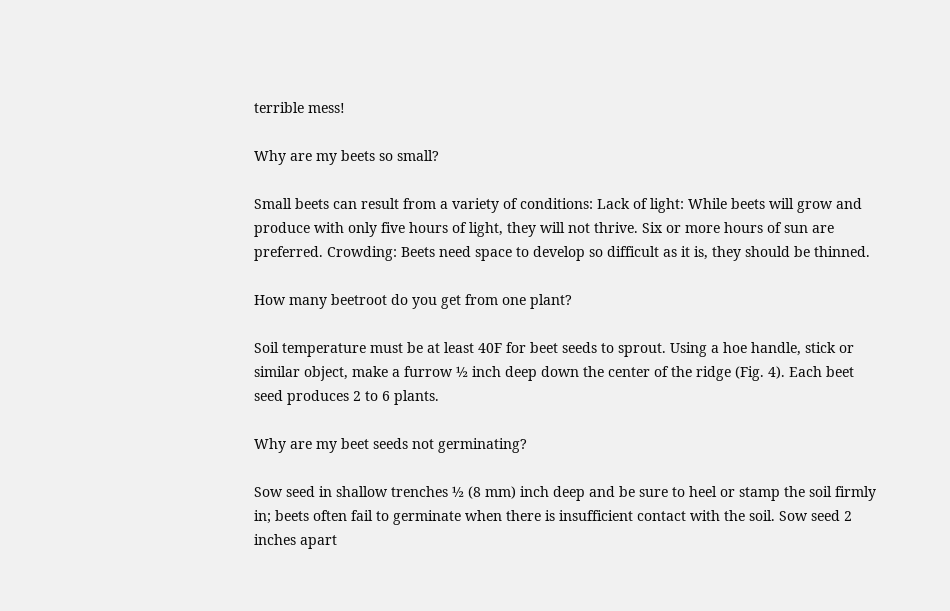terrible mess!

Why are my beets so small?

Small beets can result from a variety of conditions: Lack of light: While beets will grow and produce with only five hours of light, they will not thrive. Six or more hours of sun are preferred. Crowding: Beets need space to develop so difficult as it is, they should be thinned.

How many beetroot do you get from one plant?

Soil temperature must be at least 40F for beet seeds to sprout. Using a hoe handle, stick or similar object, make a furrow ½ inch deep down the center of the ridge (Fig. 4). Each beet seed produces 2 to 6 plants.

Why are my beet seeds not germinating?

Sow seed in shallow trenches ½ (8 mm) inch deep and be sure to heel or stamp the soil firmly in; beets often fail to germinate when there is insufficient contact with the soil. Sow seed 2 inches apart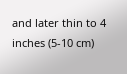and later thin to 4 inches (5-10 cm)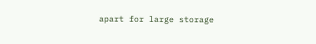apart for large storage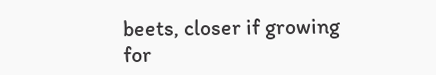beets, closer if growing for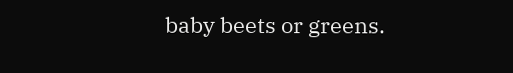baby beets or greens.